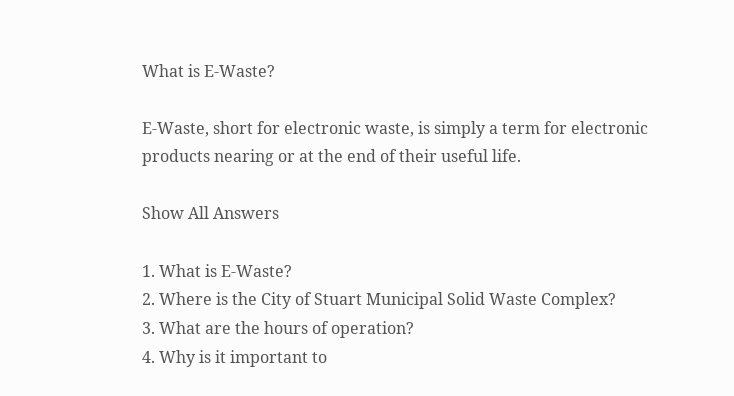What is E-Waste?

E-Waste, short for electronic waste, is simply a term for electronic products nearing or at the end of their useful life.

Show All Answers

1. What is E-Waste?
2. Where is the City of Stuart Municipal Solid Waste Complex?
3. What are the hours of operation?
4. Why is it important to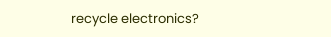recycle electronics?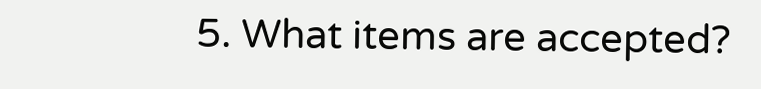5. What items are accepted?